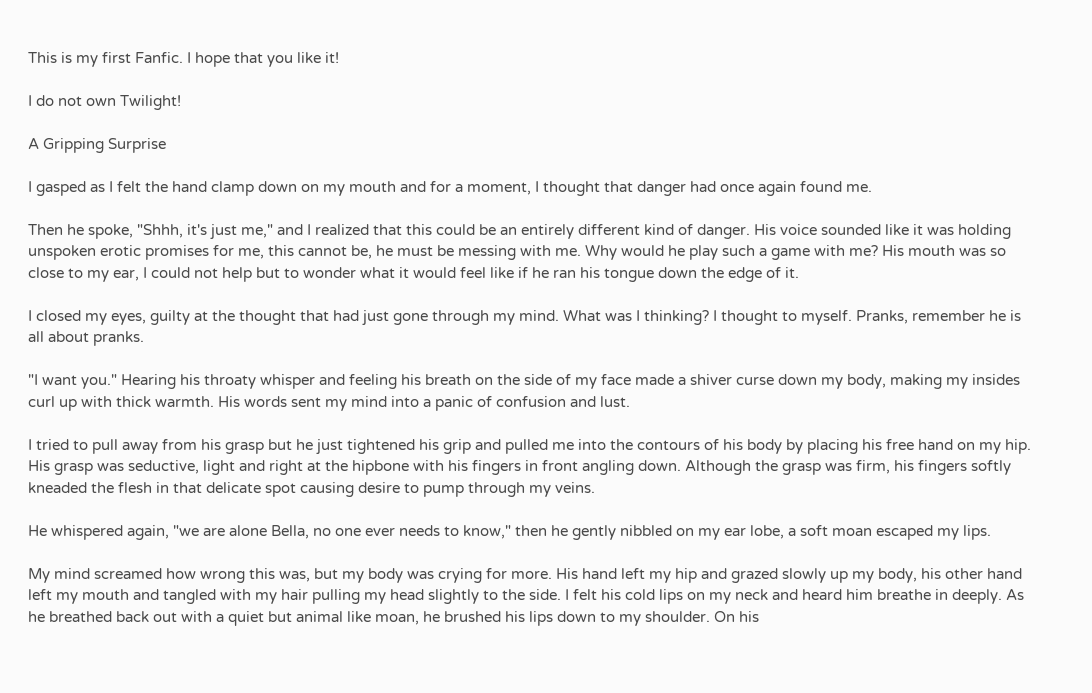This is my first Fanfic. I hope that you like it!

I do not own Twilight!

A Gripping Surprise

I gasped as I felt the hand clamp down on my mouth and for a moment, I thought that danger had once again found me.

Then he spoke, "Shhh, it's just me," and I realized that this could be an entirely different kind of danger. His voice sounded like it was holding unspoken erotic promises for me, this cannot be, he must be messing with me. Why would he play such a game with me? His mouth was so close to my ear, I could not help but to wonder what it would feel like if he ran his tongue down the edge of it.

I closed my eyes, guilty at the thought that had just gone through my mind. What was I thinking? I thought to myself. Pranks, remember he is all about pranks.

"I want you." Hearing his throaty whisper and feeling his breath on the side of my face made a shiver curse down my body, making my insides curl up with thick warmth. His words sent my mind into a panic of confusion and lust.

I tried to pull away from his grasp but he just tightened his grip and pulled me into the contours of his body by placing his free hand on my hip. His grasp was seductive, light and right at the hipbone with his fingers in front angling down. Although the grasp was firm, his fingers softly kneaded the flesh in that delicate spot causing desire to pump through my veins.

He whispered again, "we are alone Bella, no one ever needs to know," then he gently nibbled on my ear lobe, a soft moan escaped my lips.

My mind screamed how wrong this was, but my body was crying for more. His hand left my hip and grazed slowly up my body, his other hand left my mouth and tangled with my hair pulling my head slightly to the side. I felt his cold lips on my neck and heard him breathe in deeply. As he breathed back out with a quiet but animal like moan, he brushed his lips down to my shoulder. On his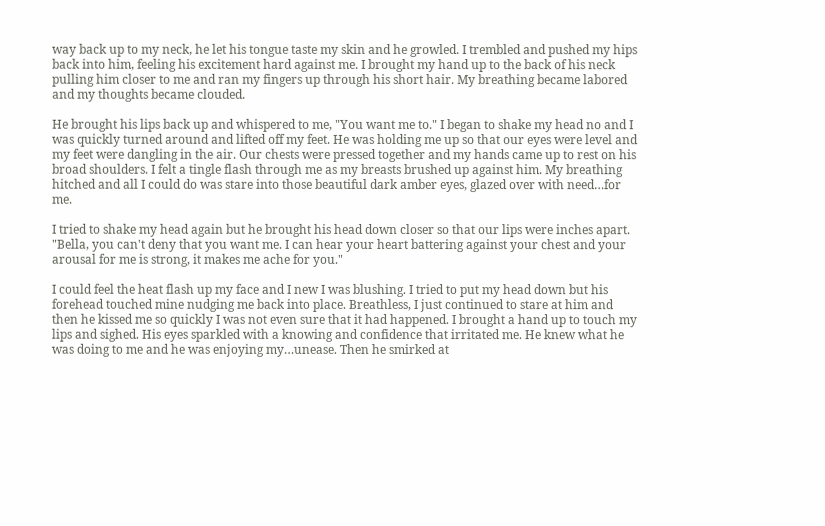way back up to my neck, he let his tongue taste my skin and he growled. I trembled and pushed my hips back into him, feeling his excitement hard against me. I brought my hand up to the back of his neck pulling him closer to me and ran my fingers up through his short hair. My breathing became labored and my thoughts became clouded.

He brought his lips back up and whispered to me, "You want me to." I began to shake my head no and I was quickly turned around and lifted off my feet. He was holding me up so that our eyes were level and my feet were dangling in the air. Our chests were pressed together and my hands came up to rest on his broad shoulders. I felt a tingle flash through me as my breasts brushed up against him. My breathing hitched and all I could do was stare into those beautiful dark amber eyes, glazed over with need…for me.

I tried to shake my head again but he brought his head down closer so that our lips were inches apart. "Bella, you can't deny that you want me. I can hear your heart battering against your chest and your arousal for me is strong, it makes me ache for you."

I could feel the heat flash up my face and I new I was blushing. I tried to put my head down but his forehead touched mine nudging me back into place. Breathless, I just continued to stare at him and then he kissed me so quickly I was not even sure that it had happened. I brought a hand up to touch my lips and sighed. His eyes sparkled with a knowing and confidence that irritated me. He knew what he was doing to me and he was enjoying my…unease. Then he smirked at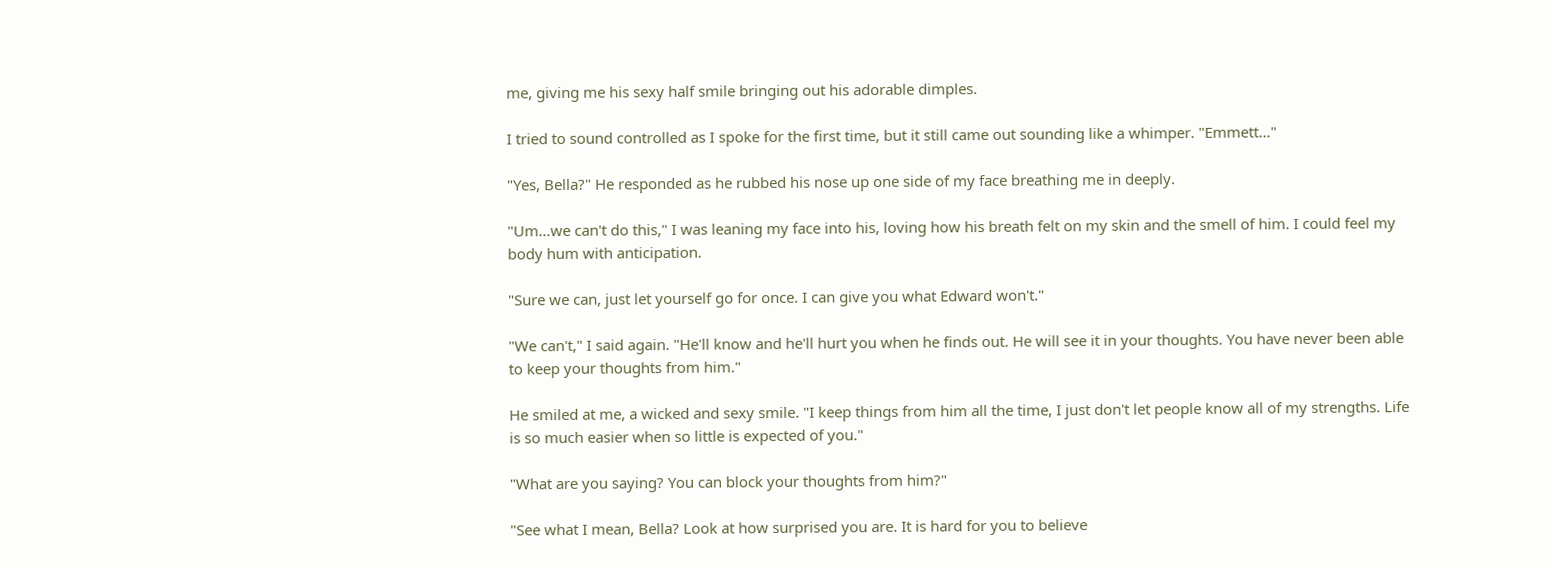me, giving me his sexy half smile bringing out his adorable dimples.

I tried to sound controlled as I spoke for the first time, but it still came out sounding like a whimper. "Emmett…"

"Yes, Bella?" He responded as he rubbed his nose up one side of my face breathing me in deeply.

"Um…we can't do this," I was leaning my face into his, loving how his breath felt on my skin and the smell of him. I could feel my body hum with anticipation.

"Sure we can, just let yourself go for once. I can give you what Edward won't."

"We can't," I said again. "He'll know and he'll hurt you when he finds out. He will see it in your thoughts. You have never been able to keep your thoughts from him."

He smiled at me, a wicked and sexy smile. "I keep things from him all the time, I just don't let people know all of my strengths. Life is so much easier when so little is expected of you."

"What are you saying? You can block your thoughts from him?"

"See what I mean, Bella? Look at how surprised you are. It is hard for you to believe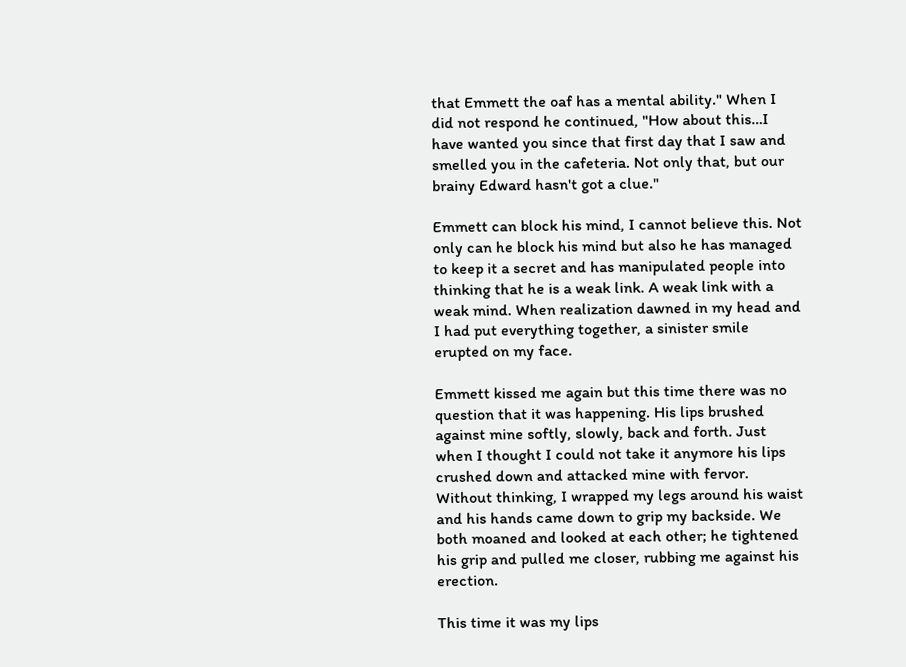that Emmett the oaf has a mental ability." When I did not respond he continued, "How about this…I have wanted you since that first day that I saw and smelled you in the cafeteria. Not only that, but our brainy Edward hasn't got a clue."

Emmett can block his mind, I cannot believe this. Not only can he block his mind but also he has managed to keep it a secret and has manipulated people into thinking that he is a weak link. A weak link with a weak mind. When realization dawned in my head and I had put everything together, a sinister smile erupted on my face.

Emmett kissed me again but this time there was no question that it was happening. His lips brushed against mine softly, slowly, back and forth. Just when I thought I could not take it anymore his lips crushed down and attacked mine with fervor. Without thinking, I wrapped my legs around his waist and his hands came down to grip my backside. We both moaned and looked at each other; he tightened his grip and pulled me closer, rubbing me against his erection.

This time it was my lips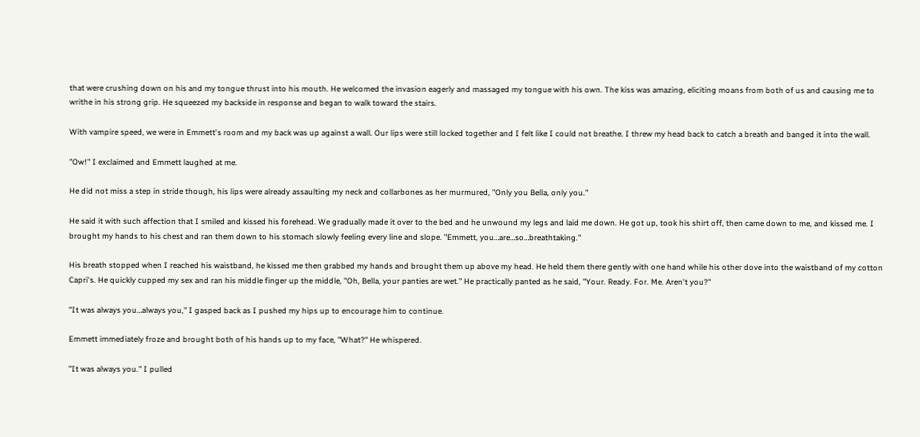that were crushing down on his and my tongue thrust into his mouth. He welcomed the invasion eagerly and massaged my tongue with his own. The kiss was amazing, eliciting moans from both of us and causing me to writhe in his strong grip. He squeezed my backside in response and began to walk toward the stairs.

With vampire speed, we were in Emmett's room and my back was up against a wall. Our lips were still locked together and I felt like I could not breathe. I threw my head back to catch a breath and banged it into the wall.

"Ow!" I exclaimed and Emmett laughed at me.

He did not miss a step in stride though, his lips were already assaulting my neck and collarbones as her murmured, "Only you Bella, only you."

He said it with such affection that I smiled and kissed his forehead. We gradually made it over to the bed and he unwound my legs and laid me down. He got up, took his shirt off, then came down to me, and kissed me. I brought my hands to his chest and ran them down to his stomach slowly feeling every line and slope. "Emmett, you…are…so…breathtaking."

His breath stopped when I reached his waistband, he kissed me then grabbed my hands and brought them up above my head. He held them there gently with one hand while his other dove into the waistband of my cotton Capri's. He quickly cupped my sex and ran his middle finger up the middle, "Oh, Bella, your panties are wet." He practically panted as he said, "Your. Ready. For. Me. Aren't you?"

"It was always you…always you," I gasped back as I pushed my hips up to encourage him to continue.

Emmett immediately froze and brought both of his hands up to my face, "What?" He whispered.

"It was always you." I pulled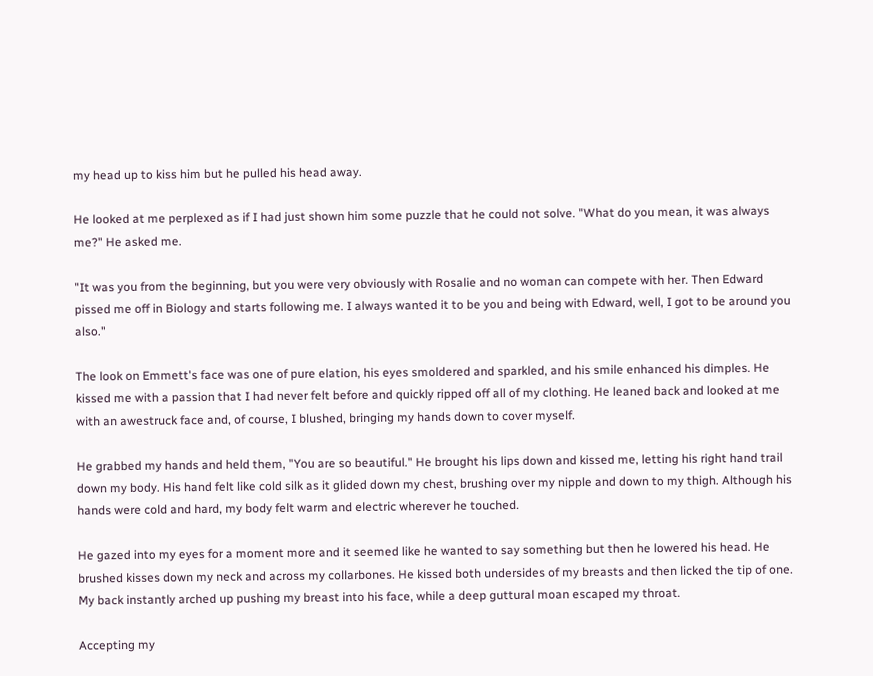my head up to kiss him but he pulled his head away.

He looked at me perplexed as if I had just shown him some puzzle that he could not solve. "What do you mean, it was always me?" He asked me.

"It was you from the beginning, but you were very obviously with Rosalie and no woman can compete with her. Then Edward pissed me off in Biology and starts following me. I always wanted it to be you and being with Edward, well, I got to be around you also."

The look on Emmett's face was one of pure elation, his eyes smoldered and sparkled, and his smile enhanced his dimples. He kissed me with a passion that I had never felt before and quickly ripped off all of my clothing. He leaned back and looked at me with an awestruck face and, of course, I blushed, bringing my hands down to cover myself.

He grabbed my hands and held them, "You are so beautiful." He brought his lips down and kissed me, letting his right hand trail down my body. His hand felt like cold silk as it glided down my chest, brushing over my nipple and down to my thigh. Although his hands were cold and hard, my body felt warm and electric wherever he touched.

He gazed into my eyes for a moment more and it seemed like he wanted to say something but then he lowered his head. He brushed kisses down my neck and across my collarbones. He kissed both undersides of my breasts and then licked the tip of one. My back instantly arched up pushing my breast into his face, while a deep guttural moan escaped my throat.

Accepting my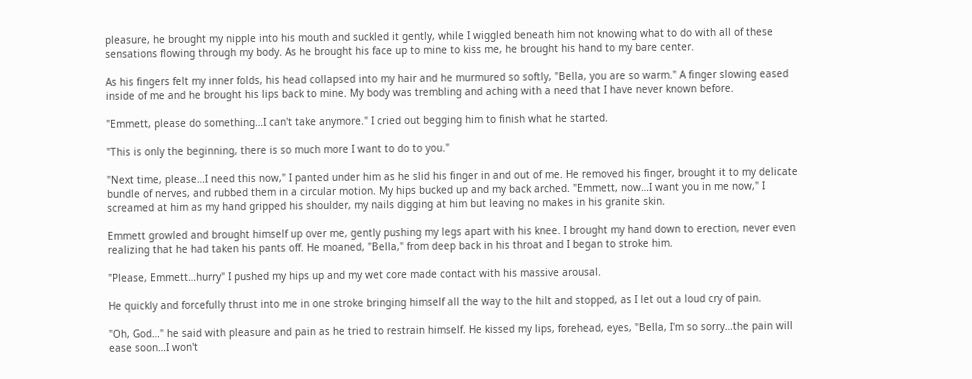pleasure, he brought my nipple into his mouth and suckled it gently, while I wiggled beneath him not knowing what to do with all of these sensations flowing through my body. As he brought his face up to mine to kiss me, he brought his hand to my bare center.

As his fingers felt my inner folds, his head collapsed into my hair and he murmured so softly, "Bella, you are so warm." A finger slowing eased inside of me and he brought his lips back to mine. My body was trembling and aching with a need that I have never known before.

"Emmett, please do something…I can't take anymore." I cried out begging him to finish what he started.

"This is only the beginning, there is so much more I want to do to you."

"Next time, please…I need this now," I panted under him as he slid his finger in and out of me. He removed his finger, brought it to my delicate bundle of nerves, and rubbed them in a circular motion. My hips bucked up and my back arched. "Emmett, now…I want you in me now," I screamed at him as my hand gripped his shoulder, my nails digging at him but leaving no makes in his granite skin.

Emmett growled and brought himself up over me, gently pushing my legs apart with his knee. I brought my hand down to erection, never even realizing that he had taken his pants off. He moaned, "Bella," from deep back in his throat and I began to stroke him.

"Please, Emmett…hurry" I pushed my hips up and my wet core made contact with his massive arousal.

He quickly and forcefully thrust into me in one stroke bringing himself all the way to the hilt and stopped, as I let out a loud cry of pain.

"Oh, God…" he said with pleasure and pain as he tried to restrain himself. He kissed my lips, forehead, eyes, "Bella, I'm so sorry…the pain will ease soon…I won't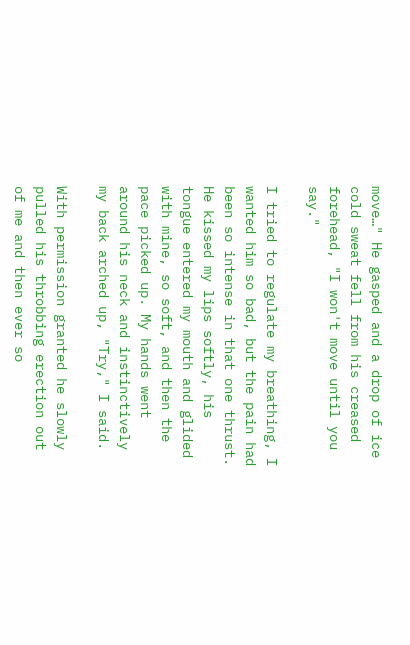move…" He gasped and a drop of ice cold sweat fell from his creased forehead, "I won't move until you say."

I tried to regulate my breathing, I wanted him so bad, but the pain had been so intense in that one thrust. He kissed my lips softly, his tongue entered my mouth and glided with mine, so soft, and then the pace picked up. My hands went around his neck and instinctively my back arched up, "Try," I said.

With permission granted he slowly pulled his throbbing erection out of me and then ever so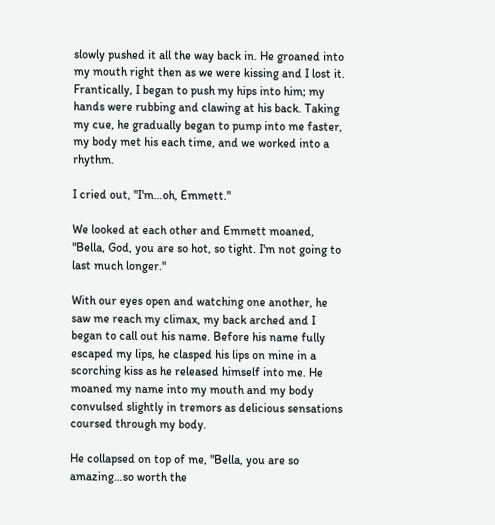slowly pushed it all the way back in. He groaned into my mouth right then as we were kissing and I lost it. Frantically, I began to push my hips into him; my hands were rubbing and clawing at his back. Taking my cue, he gradually began to pump into me faster, my body met his each time, and we worked into a rhythm.

I cried out, "I'm…oh, Emmett."

We looked at each other and Emmett moaned, "Bella, God, you are so hot, so tight. I'm not going to last much longer."

With our eyes open and watching one another, he saw me reach my climax, my back arched and I began to call out his name. Before his name fully escaped my lips, he clasped his lips on mine in a scorching kiss as he released himself into me. He moaned my name into my mouth and my body convulsed slightly in tremors as delicious sensations coursed through my body.

He collapsed on top of me, "Bella, you are so amazing…so worth the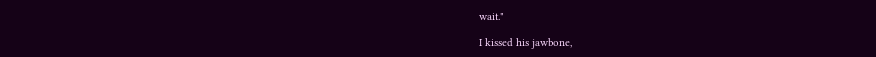wait."

I kissed his jawbone,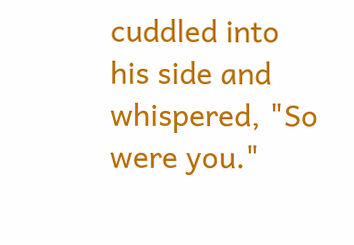cuddled into his side and whispered, "So were you."